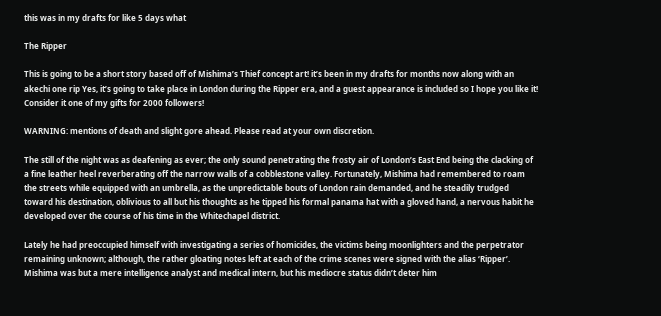this was in my drafts for like 5 days what

The Ripper

This is going to be a short story based off of Mishima’s Thief concept art! it’s been in my drafts for months now along with an akechi one rip Yes, it’s going to take place in London during the Ripper era, and a guest appearance is included so I hope you like it! Consider it one of my gifts for 2000 followers!

WARNING: mentions of death and slight gore ahead. Please read at your own discretion.

The still of the night was as deafening as ever; the only sound penetrating the frosty air of London’s East End being the clacking of a fine leather heel reverberating off the narrow walls of a cobblestone valley. Fortunately, Mishima had remembered to roam the streets while equipped with an umbrella, as the unpredictable bouts of London rain demanded, and he steadily trudged toward his destination, oblivious to all but his thoughts as he tipped his formal panama hat with a gloved hand, a nervous habit he developed over the course of his time in the Whitechapel district.

Lately he had preoccupied himself with investigating a series of homicides, the victims being moonlighters and the perpetrator remaining unknown; although, the rather gloating notes left at each of the crime scenes were signed with the alias ‘Ripper’. Mishima was but a mere intelligence analyst and medical intern, but his mediocre status didn’t deter him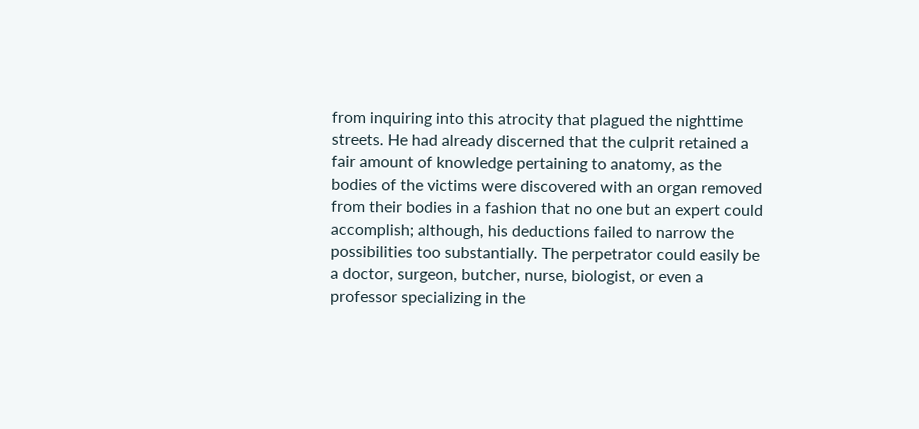from inquiring into this atrocity that plagued the nighttime streets. He had already discerned that the culprit retained a fair amount of knowledge pertaining to anatomy, as the bodies of the victims were discovered with an organ removed from their bodies in a fashion that no one but an expert could accomplish; although, his deductions failed to narrow the possibilities too substantially. The perpetrator could easily be a doctor, surgeon, butcher, nurse, biologist, or even a professor specializing in the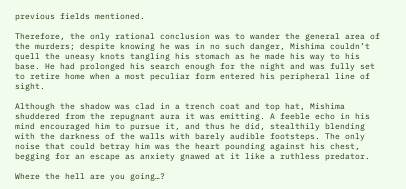previous fields mentioned.

Therefore, the only rational conclusion was to wander the general area of the murders; despite knowing he was in no such danger, Mishima couldn’t quell the uneasy knots tangling his stomach as he made his way to his base. He had prolonged his search enough for the night and was fully set to retire home when a most peculiar form entered his peripheral line of sight.

Although the shadow was clad in a trench coat and top hat, Mishima shuddered from the repugnant aura it was emitting. A feeble echo in his mind encouraged him to pursue it, and thus he did, stealthily blending with the darkness of the walls with barely audible footsteps. The only noise that could betray him was the heart pounding against his chest, begging for an escape as anxiety gnawed at it like a ruthless predator.

Where the hell are you going…?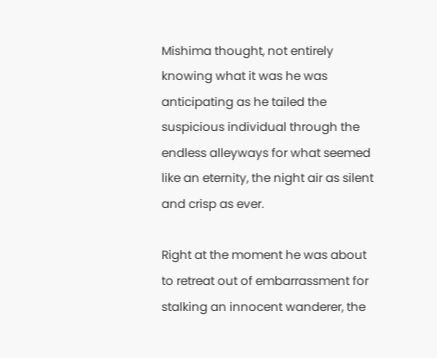Mishima thought, not entirely knowing what it was he was anticipating as he tailed the suspicious individual through the endless alleyways for what seemed like an eternity, the night air as silent and crisp as ever.

Right at the moment he was about to retreat out of embarrassment for stalking an innocent wanderer, the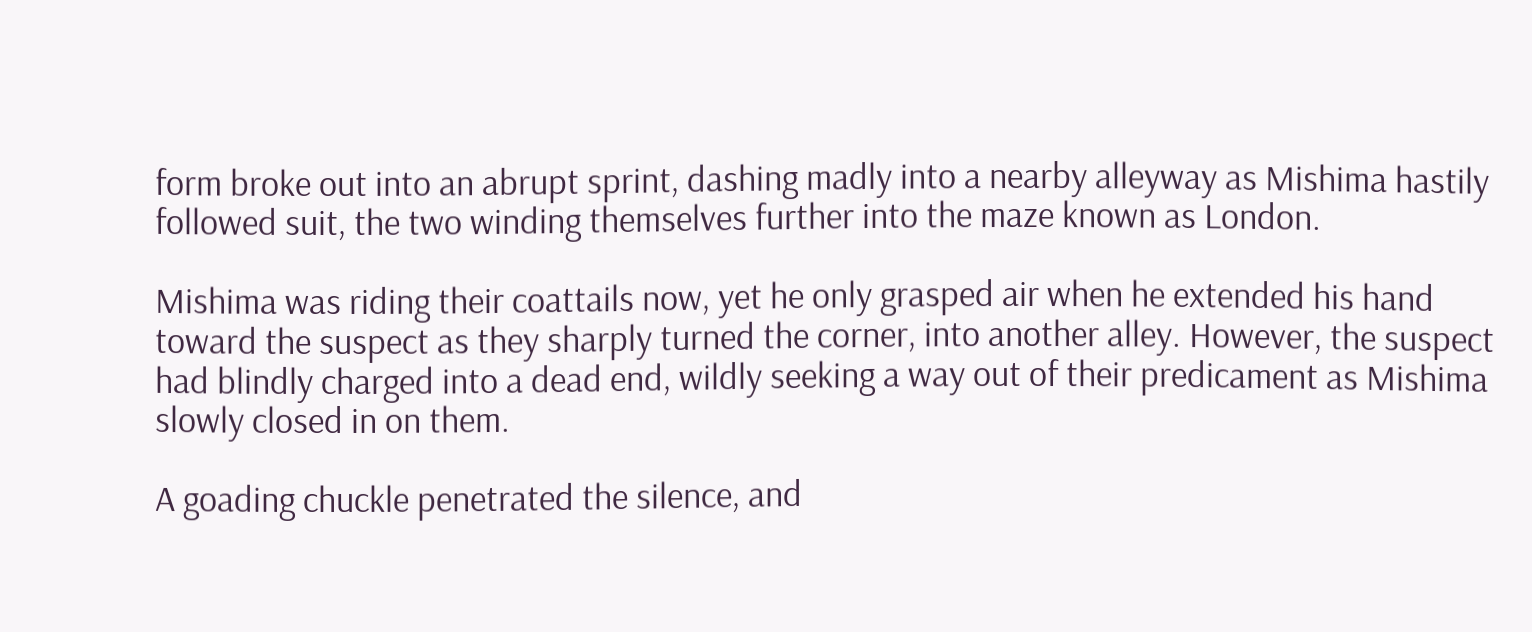form broke out into an abrupt sprint, dashing madly into a nearby alleyway as Mishima hastily followed suit, the two winding themselves further into the maze known as London.

Mishima was riding their coattails now, yet he only grasped air when he extended his hand toward the suspect as they sharply turned the corner, into another alley. However, the suspect had blindly charged into a dead end, wildly seeking a way out of their predicament as Mishima slowly closed in on them.

A goading chuckle penetrated the silence, and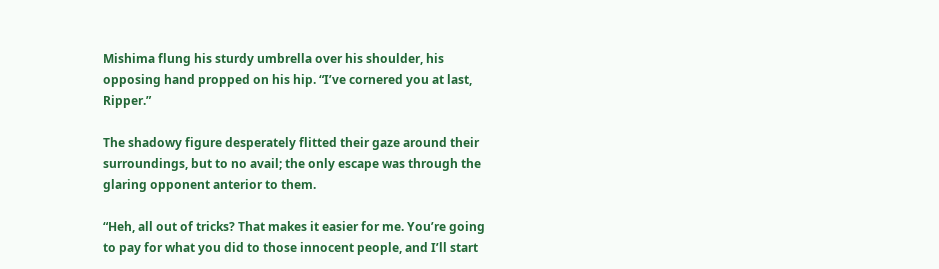Mishima flung his sturdy umbrella over his shoulder, his opposing hand propped on his hip. “I’ve cornered you at last, Ripper.”

The shadowy figure desperately flitted their gaze around their surroundings, but to no avail; the only escape was through the glaring opponent anterior to them.

“Heh, all out of tricks? That makes it easier for me. You’re going to pay for what you did to those innocent people, and I’ll start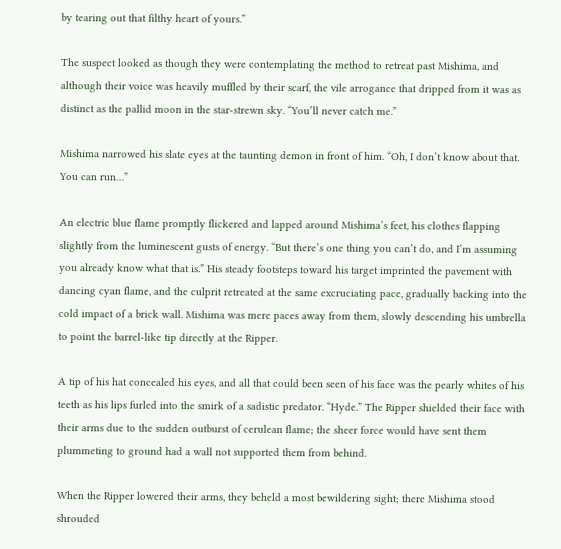by tearing out that filthy heart of yours.”

The suspect looked as though they were contemplating the method to retreat past Mishima, and although their voice was heavily muffled by their scarf, the vile arrogance that dripped from it was as distinct as the pallid moon in the star-strewn sky. “You’ll never catch me.”

Mishima narrowed his slate eyes at the taunting demon in front of him. “Oh, I don’t know about that. You can run…”

An electric blue flame promptly flickered and lapped around Mishima’s feet, his clothes flapping slightly from the luminescent gusts of energy. “But there’s one thing you can’t do, and I’m assuming you already know what that is.” His steady footsteps toward his target imprinted the pavement with dancing cyan flame, and the culprit retreated at the same excruciating pace, gradually backing into the cold impact of a brick wall. Mishima was mere paces away from them, slowly descending his umbrella to point the barrel-like tip directly at the Ripper.

A tip of his hat concealed his eyes, and all that could been seen of his face was the pearly whites of his teeth as his lips furled into the smirk of a sadistic predator. “Hyde.” The Ripper shielded their face with their arms due to the sudden outburst of cerulean flame; the sheer force would have sent them plummeting to ground had a wall not supported them from behind.

When the Ripper lowered their arms, they beheld a most bewildering sight; there Mishima stood shrouded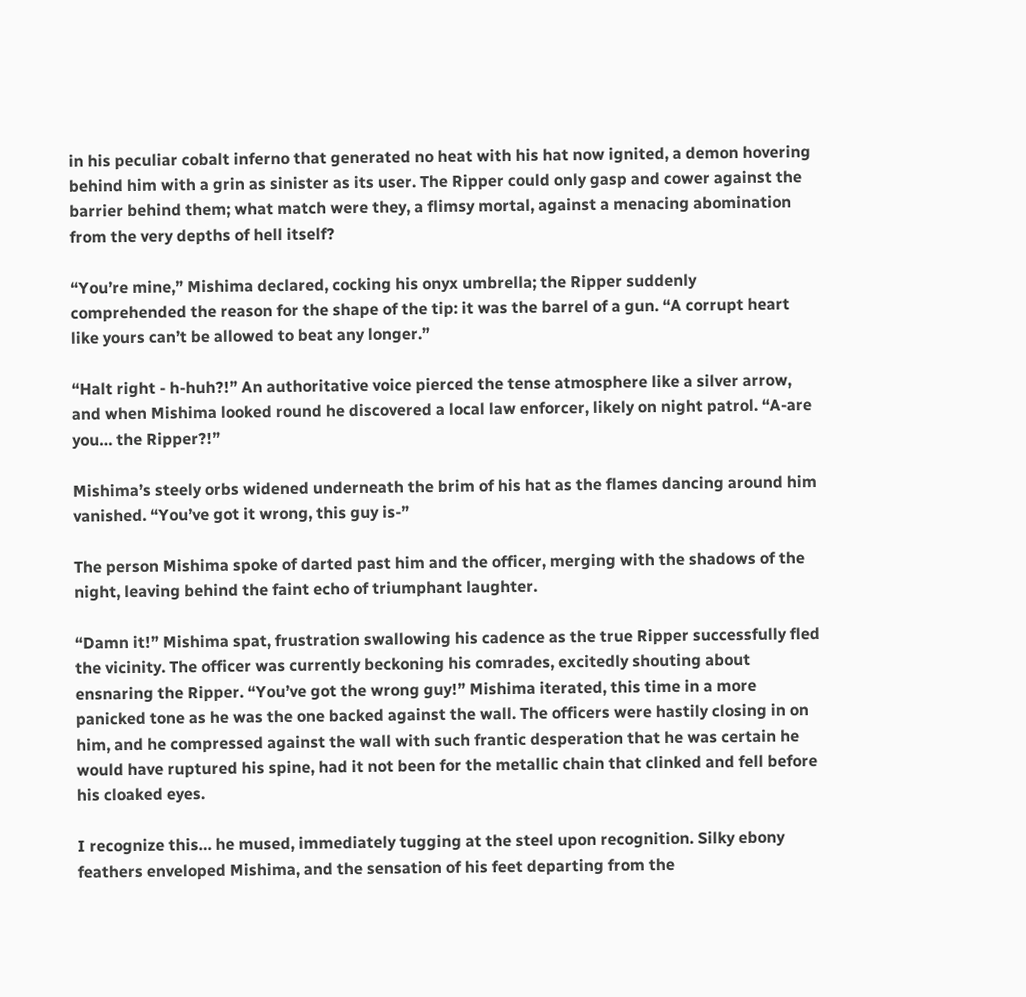in his peculiar cobalt inferno that generated no heat with his hat now ignited, a demon hovering behind him with a grin as sinister as its user. The Ripper could only gasp and cower against the barrier behind them; what match were they, a flimsy mortal, against a menacing abomination from the very depths of hell itself?

“You’re mine,” Mishima declared, cocking his onyx umbrella; the Ripper suddenly comprehended the reason for the shape of the tip: it was the barrel of a gun. “A corrupt heart like yours can’t be allowed to beat any longer.”

“Halt right - h-huh?!” An authoritative voice pierced the tense atmosphere like a silver arrow, and when Mishima looked round he discovered a local law enforcer, likely on night patrol. “A-are you… the Ripper?!”

Mishima’s steely orbs widened underneath the brim of his hat as the flames dancing around him vanished. “You’ve got it wrong, this guy is-”

The person Mishima spoke of darted past him and the officer, merging with the shadows of the night, leaving behind the faint echo of triumphant laughter.

“Damn it!” Mishima spat, frustration swallowing his cadence as the true Ripper successfully fled the vicinity. The officer was currently beckoning his comrades, excitedly shouting about ensnaring the Ripper. “You’ve got the wrong guy!” Mishima iterated, this time in a more panicked tone as he was the one backed against the wall. The officers were hastily closing in on him, and he compressed against the wall with such frantic desperation that he was certain he would have ruptured his spine, had it not been for the metallic chain that clinked and fell before his cloaked eyes.

I recognize this… he mused, immediately tugging at the steel upon recognition. Silky ebony feathers enveloped Mishima, and the sensation of his feet departing from the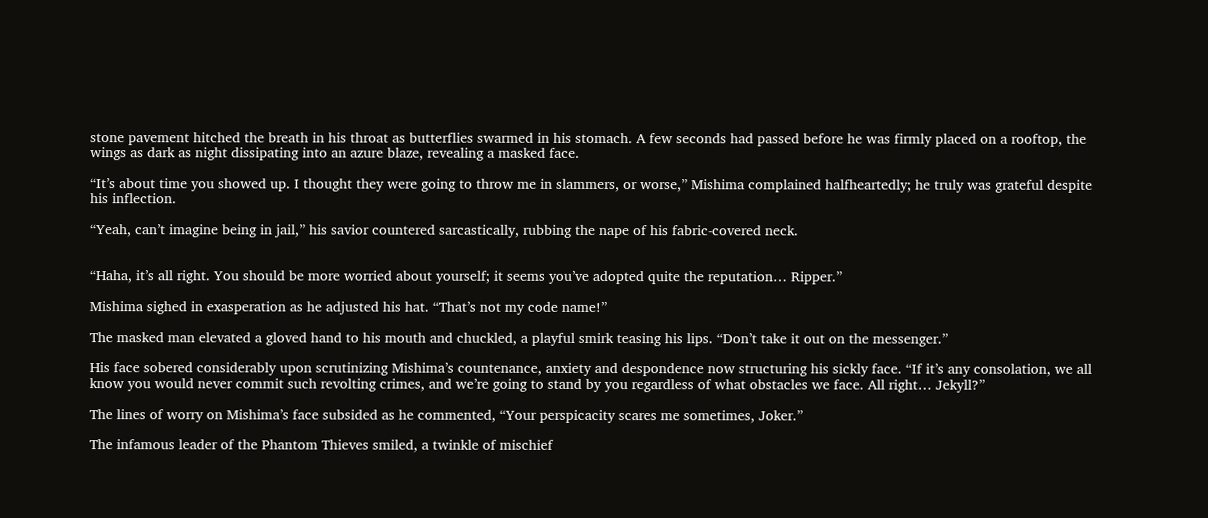stone pavement hitched the breath in his throat as butterflies swarmed in his stomach. A few seconds had passed before he was firmly placed on a rooftop, the wings as dark as night dissipating into an azure blaze, revealing a masked face.

“It’s about time you showed up. I thought they were going to throw me in slammers, or worse,” Mishima complained halfheartedly; he truly was grateful despite his inflection.

“Yeah, can’t imagine being in jail,” his savior countered sarcastically, rubbing the nape of his fabric-covered neck.


“Haha, it’s all right. You should be more worried about yourself; it seems you’ve adopted quite the reputation… Ripper.”

Mishima sighed in exasperation as he adjusted his hat. “That’s not my code name!”

The masked man elevated a gloved hand to his mouth and chuckled, a playful smirk teasing his lips. “Don’t take it out on the messenger.”

His face sobered considerably upon scrutinizing Mishima’s countenance, anxiety and despondence now structuring his sickly face. “If it’s any consolation, we all know you would never commit such revolting crimes, and we’re going to stand by you regardless of what obstacles we face. All right… Jekyll?”

The lines of worry on Mishima’s face subsided as he commented, “Your perspicacity scares me sometimes, Joker.”

The infamous leader of the Phantom Thieves smiled, a twinkle of mischief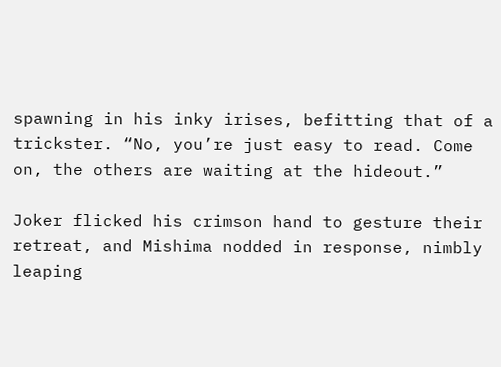spawning in his inky irises, befitting that of a trickster. “No, you’re just easy to read. Come on, the others are waiting at the hideout.”

Joker flicked his crimson hand to gesture their retreat, and Mishima nodded in response, nimbly leaping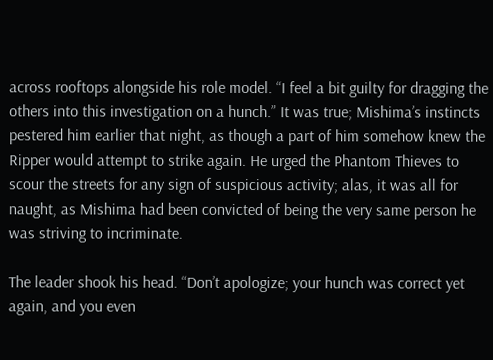across rooftops alongside his role model. “I feel a bit guilty for dragging the others into this investigation on a hunch.” It was true; Mishima’s instincts pestered him earlier that night, as though a part of him somehow knew the Ripper would attempt to strike again. He urged the Phantom Thieves to scour the streets for any sign of suspicious activity; alas, it was all for naught, as Mishima had been convicted of being the very same person he was striving to incriminate.

The leader shook his head. “Don’t apologize; your hunch was correct yet again, and you even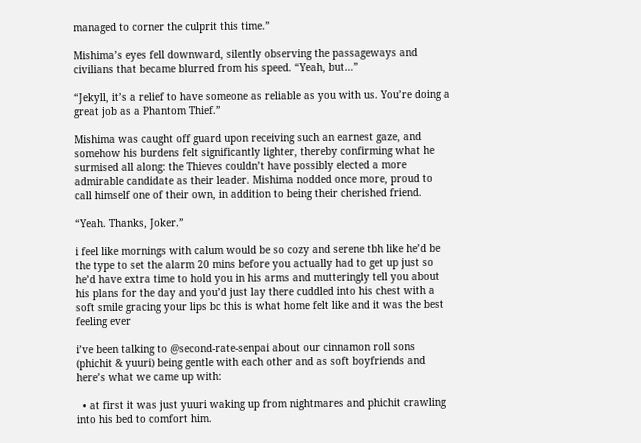managed to corner the culprit this time.”

Mishima’s eyes fell downward, silently observing the passageways and civilians that became blurred from his speed. “Yeah, but…”

“Jekyll, it’s a relief to have someone as reliable as you with us. You’re doing a great job as a Phantom Thief.”

Mishima was caught off guard upon receiving such an earnest gaze, and somehow his burdens felt significantly lighter, thereby confirming what he surmised all along: the Thieves couldn’t have possibly elected a more admirable candidate as their leader. Mishima nodded once more, proud to call himself one of their own, in addition to being their cherished friend.

“Yeah. Thanks, Joker.”

i feel like mornings with calum would be so cozy and serene tbh like he’d be the type to set the alarm 20 mins before you actually had to get up just so he’d have extra time to hold you in his arms and mutteringly tell you about his plans for the day and you’d just lay there cuddled into his chest with a soft smile gracing your lips bc this is what home felt like and it was the best feeling ever

i’ve been talking to @second-rate-senpai about our cinnamon roll sons (phichit & yuuri) being gentle with each other and as soft boyfriends and here’s what we came up with:

  • at first it was just yuuri waking up from nightmares and phichit crawling into his bed to comfort him.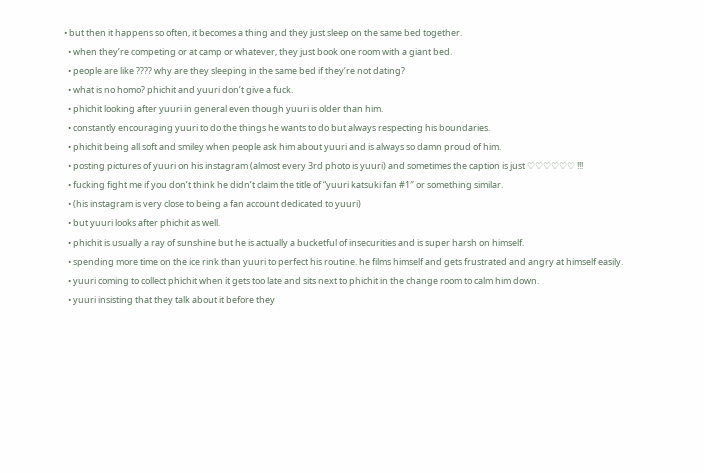• but then it happens so often, it becomes a thing and they just sleep on the same bed together.
  • when they’re competing or at camp or whatever, they just book one room with a giant bed.
  • people are like ???? why are they sleeping in the same bed if they’re not dating?
  • what is no homo? phichit and yuuri don’t give a fuck.
  • phichit looking after yuuri in general even though yuuri is older than him.
  • constantly encouraging yuuri to do the things he wants to do but always respecting his boundaries.
  • phichit being all soft and smiley when people ask him about yuuri and is always so damn proud of him.
  • posting pictures of yuuri on his instagram (almost every 3rd photo is yuuri) and sometimes the caption is just ♡♡♡♡♡♡ !!!
  • fucking fight me if you don’t think he didn’t claim the title of “yuuri katsuki fan #1″ or something similar.
  • (his instagram is very close to being a fan account dedicated to yuuri)
  • but yuuri looks after phichit as well.
  • phichit is usually a ray of sunshine but he is actually a bucketful of insecurities and is super harsh on himself.
  • spending more time on the ice rink than yuuri to perfect his routine. he films himself and gets frustrated and angry at himself easily.
  • yuuri coming to collect phichit when it gets too late and sits next to phichit in the change room to calm him down.
  • yuuri insisting that they talk about it before they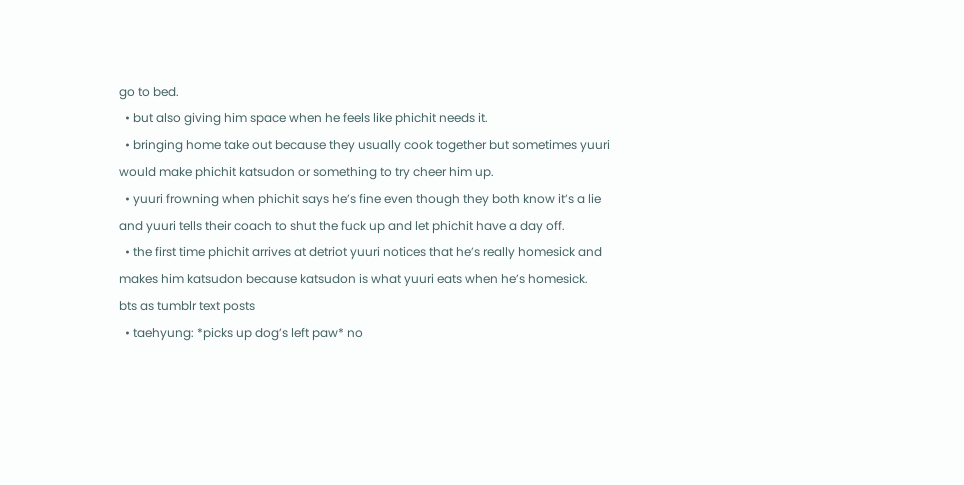go to bed.
  • but also giving him space when he feels like phichit needs it.
  • bringing home take out because they usually cook together but sometimes yuuri would make phichit katsudon or something to try cheer him up.
  • yuuri frowning when phichit says he’s fine even though they both know it’s a lie and yuuri tells their coach to shut the fuck up and let phichit have a day off.
  • the first time phichit arrives at detriot yuuri notices that he’s really homesick and makes him katsudon because katsudon is what yuuri eats when he’s homesick.
bts as tumblr text posts
  • taehyung: *picks up dog’s left paw* no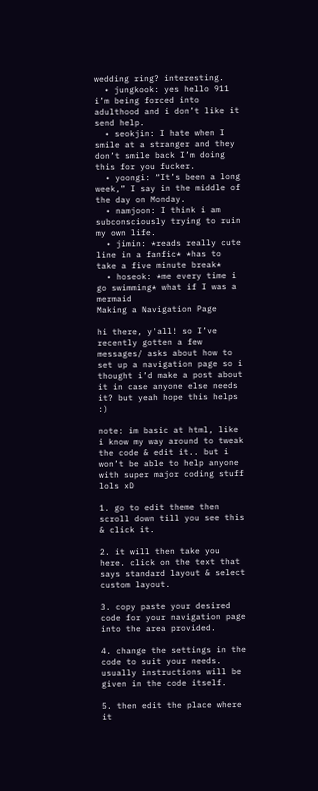wedding ring? interesting.
  • jungkook: yes hello 911 i’m being forced into adulthood and i don’t like it send help.
  • seokjin: I hate when I smile at a stranger and they don’t smile back I’m doing this for you fucker.
  • yoongi: “It’s been a long week,” I say in the middle of the day on Monday.
  • namjoon: I think i am subconsciously trying to ruin my own life.
  • jimin: *reads really cute line in a fanfic* *has to take a five minute break*
  • hoseok: *me every time i go swimming* what if I was a mermaid
Making a Navigation Page

hi there, y'all! so I’ve recently gotten a few messages/ asks about how to set up a navigation page so i thought i’d make a post about it in case anyone else needs it? but yeah hope this helps :)

note: im basic at html, like i know my way around to tweak the code & edit it.. but i won’t be able to help anyone with super major coding stuff lols xD

1. go to edit theme then scroll down till you see this & click it.

2. it will then take you here. click on the text that says standard layout & select custom layout.

3. copy paste your desired code for your navigation page into the area provided.

4. change the settings in the code to suit your needs. usually instructions will be given in the code itself.

5. then edit the place where it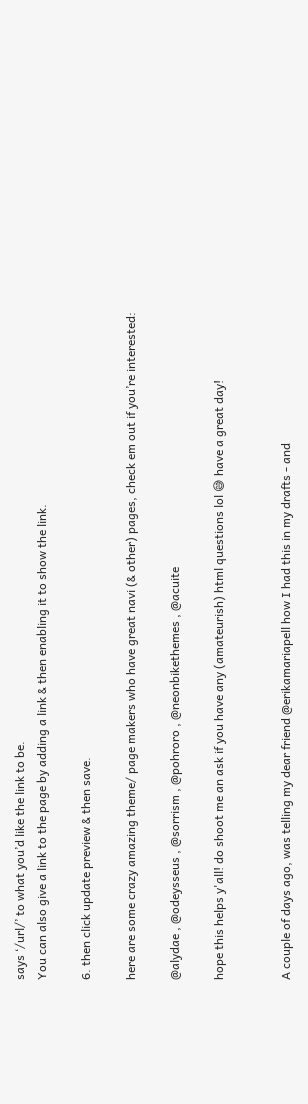says ‘/url/’ to what you’d like the link to be.
You can also give a link to the page by adding a link & then enabling it to show the link.

6. then click update preview & then save.

here are some crazy amazing theme/ page makers who have great navi (& other) pages, check em out if you’re interested:

@alydae , @odeysseus , @sorrism , @pohroro , @neonbikethemes , @acuite

hope this helps y'all! do shoot me an ask if you have any (amateurish) html questions lol 😅 have a great day!


A couple of days ago, was telling my dear friend @erikamariapell how I had this in my drafts - and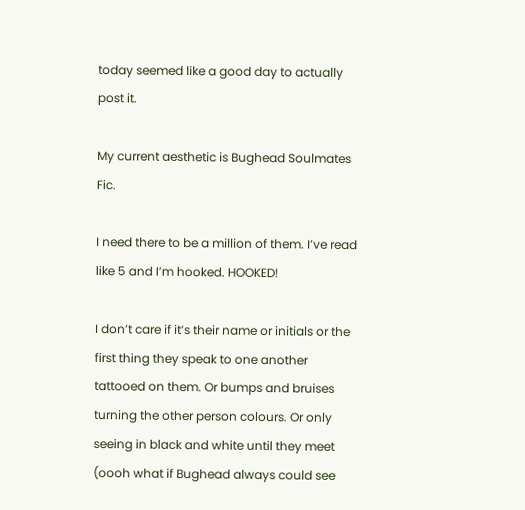today seemed like a good day to actually post it.

My current aesthetic is Bughead Soulmates Fic.

I need there to be a million of them. I’ve read like 5 and I’m hooked. HOOKED!

I don’t care if it’s their name or initials or the first thing they speak to one another tattooed on them. Or bumps and bruises turning the other person colours. Or only seeing in black and white until they meet (oooh what if Bughead always could see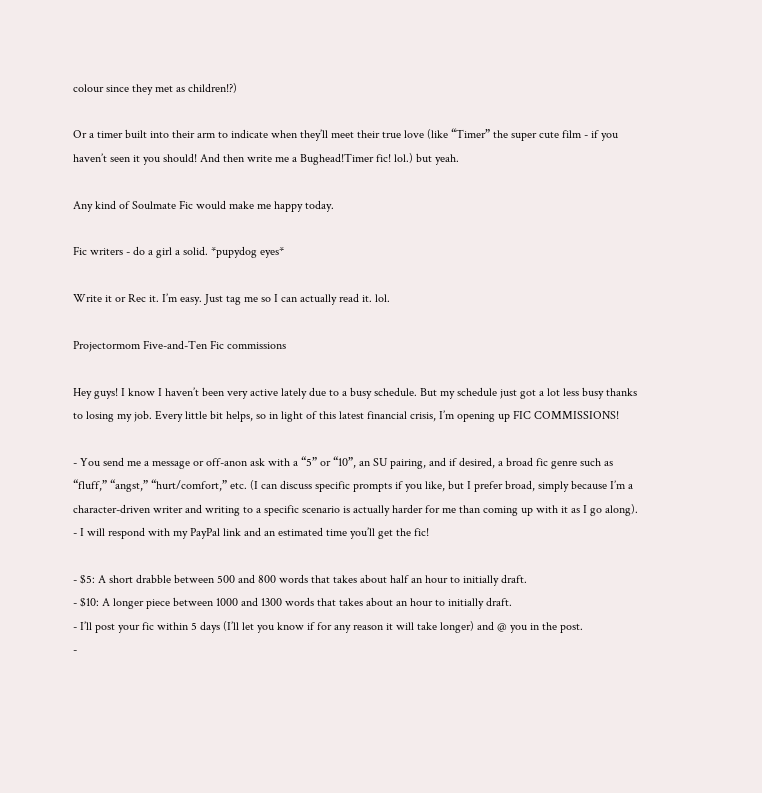colour since they met as children!?)

Or a timer built into their arm to indicate when they’ll meet their true love (like “Timer” the super cute film - if you haven’t seen it you should! And then write me a Bughead!Timer fic! lol.) but yeah.

Any kind of Soulmate Fic would make me happy today.

Fic writers - do a girl a solid. *pupydog eyes*

Write it or Rec it. I’m easy. Just tag me so I can actually read it. lol.

Projectormom Five-and-Ten Fic commissions

Hey guys! I know I haven’t been very active lately due to a busy schedule. But my schedule just got a lot less busy thanks to losing my job. Every little bit helps, so in light of this latest financial crisis, I’m opening up FIC COMMISSIONS!

- You send me a message or off-anon ask with a “5” or “10”, an SU pairing, and if desired, a broad fic genre such as “fluff,” “angst,” “hurt/comfort,” etc. (I can discuss specific prompts if you like, but I prefer broad, simply because I’m a character-driven writer and writing to a specific scenario is actually harder for me than coming up with it as I go along).
- I will respond with my PayPal link and an estimated time you’ll get the fic!

- $5: A short drabble between 500 and 800 words that takes about half an hour to initially draft.
- $10: A longer piece between 1000 and 1300 words that takes about an hour to initially draft.
- I’ll post your fic within 5 days (I’ll let you know if for any reason it will take longer) and @ you in the post.
-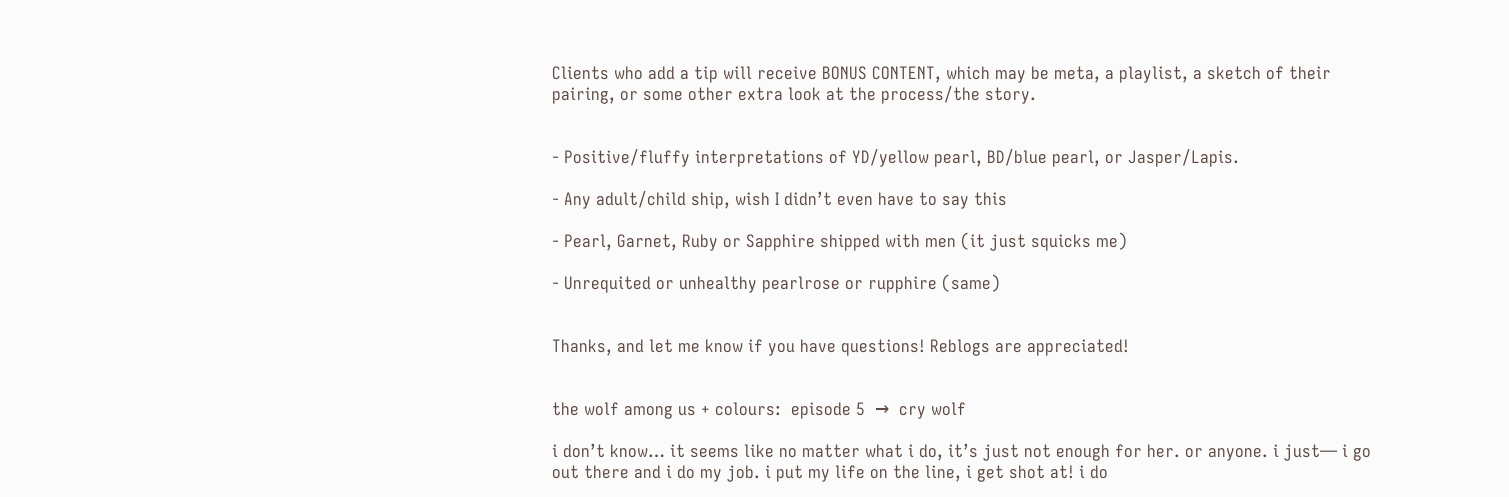Clients who add a tip will receive BONUS CONTENT, which may be meta, a playlist, a sketch of their pairing, or some other extra look at the process/the story.


- Positive/fluffy interpretations of YD/yellow pearl, BD/blue pearl, or Jasper/Lapis.

- Any adult/child ship, wish I didn’t even have to say this

- Pearl, Garnet, Ruby or Sapphire shipped with men (it just squicks me)

- Unrequited or unhealthy pearlrose or rupphire (same)


Thanks, and let me know if you have questions! Reblogs are appreciated!


the wolf among us + colours:  episode 5  →  cry wolf

i don’t know… it seems like no matter what i do, it’s just not enough for her. or anyone. i just— i go out there and i do my job. i put my life on the line, i get shot at! i do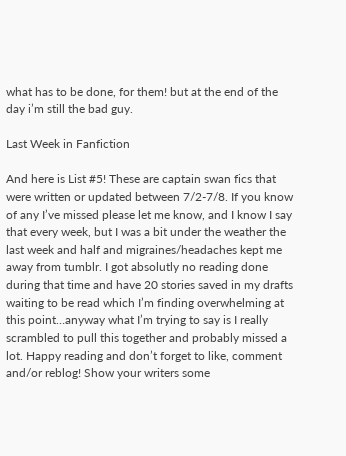what has to be done, for them! but at the end of the day i’m still the bad guy.

Last Week in Fanfiction

And here is List #5! These are captain swan fics that were written or updated between 7/2-7/8. If you know of any I’ve missed please let me know, and I know I say that every week, but I was a bit under the weather the last week and half and migraines/headaches kept me away from tumblr. I got absolutly no reading done during that time and have 20 stories saved in my drafts waiting to be read which I’m finding overwhelming at this point…anyway what I’m trying to say is I really scrambled to pull this together and probably missed a lot. Happy reading and don’t forget to like, comment and/or reblog! Show your writers some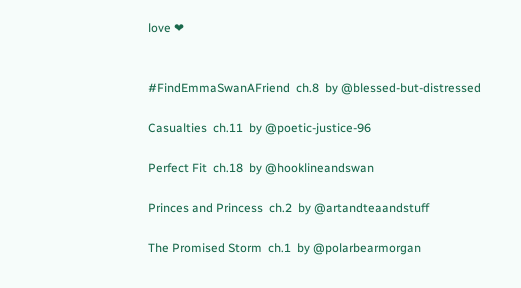love ❤


#FindEmmaSwanAFriend  ch.8  by @blessed-but-distressed

Casualties  ch.11  by @poetic-justice-96

Perfect Fit  ch.18  by @hooklineandswan

Princes and Princess  ch.2  by @artandteaandstuff

The Promised Storm  ch.1  by @polarbearmorgan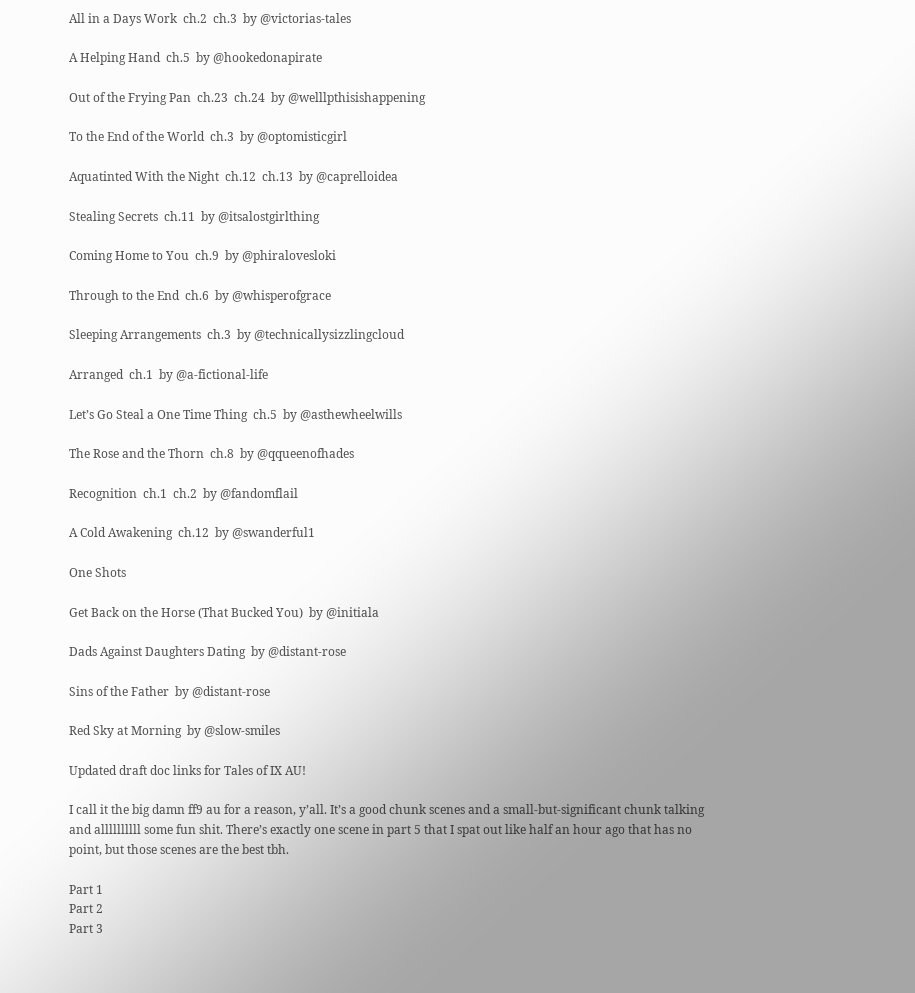All in a Days Work  ch.2  ch.3  by @victorias-tales

A Helping Hand  ch.5  by @hookedonapirate

Out of the Frying Pan  ch.23  ch.24  by @welllpthisishappening

To the End of the World  ch.3  by @optomisticgirl

Aquatinted With the Night  ch.12  ch.13  by @caprelloidea

Stealing Secrets  ch.11  by @itsalostgirlthing

Coming Home to You  ch.9  by @phiralovesloki

Through to the End  ch.6  by @whisperofgrace

Sleeping Arrangements  ch.3  by @technicallysizzlingcloud

Arranged  ch.1  by @a-fictional-life

Let’s Go Steal a One Time Thing  ch.5  by @asthewheelwills

The Rose and the Thorn  ch.8  by @qqueenofhades

Recognition  ch.1  ch.2  by @fandomflail

A Cold Awakening  ch.12  by @swanderful1

One Shots

Get Back on the Horse (That Bucked You)  by @initiala

Dads Against Daughters Dating  by @distant-rose

Sins of the Father  by @distant-rose

Red Sky at Morning  by @slow-smiles

Updated draft doc links for Tales of IX AU!

I call it the big damn ff9 au for a reason, y’all. It’s a good chunk scenes and a small-but-significant chunk talking and allllllllll some fun shit. There’s exactly one scene in part 5 that I spat out like half an hour ago that has no point, but those scenes are the best tbh.

Part 1
Part 2
Part 3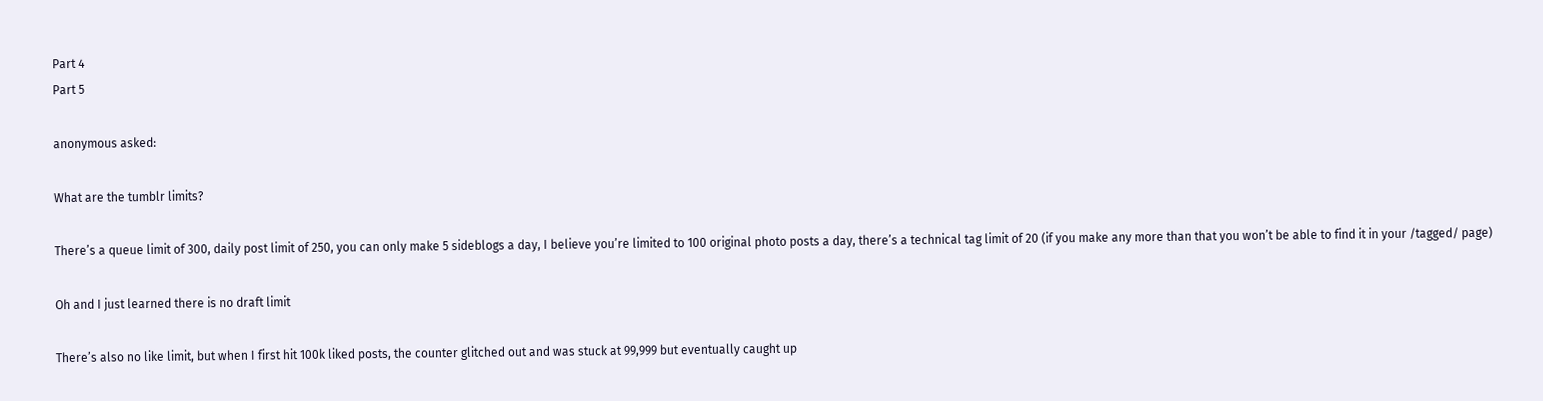Part 4
Part 5

anonymous asked:

What are the tumblr limits?

There’s a queue limit of 300, daily post limit of 250, you can only make 5 sideblogs a day, I believe you’re limited to 100 original photo posts a day, there’s a technical tag limit of 20 (if you make any more than that you won’t be able to find it in your /tagged/ page)

Oh and I just learned there is no draft limit

There’s also no like limit, but when I first hit 100k liked posts, the counter glitched out and was stuck at 99,999 but eventually caught up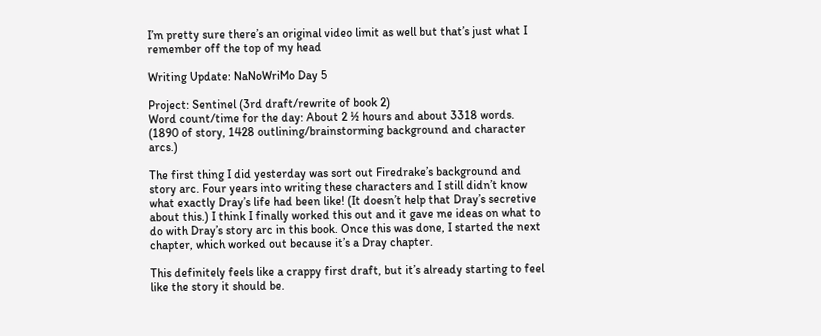I’m pretty sure there’s an original video limit as well but that’s just what I remember off the top of my head

Writing Update: NaNoWriMo Day 5

Project: Sentinel (3rd draft/rewrite of book 2)
Word count/time for the day: About 2 ½ hours and about 3318 words. (1890 of story, 1428 outlining/brainstorming background and character arcs.)

The first thing I did yesterday was sort out Firedrake’s background and story arc. Four years into writing these characters and I still didn’t know what exactly Dray’s life had been like! (It doesn’t help that Dray’s secretive about this.) I think I finally worked this out and it gave me ideas on what to do with Dray’s story arc in this book. Once this was done, I started the next chapter, which worked out because it’s a Dray chapter.

This definitely feels like a crappy first draft, but it’s already starting to feel like the story it should be.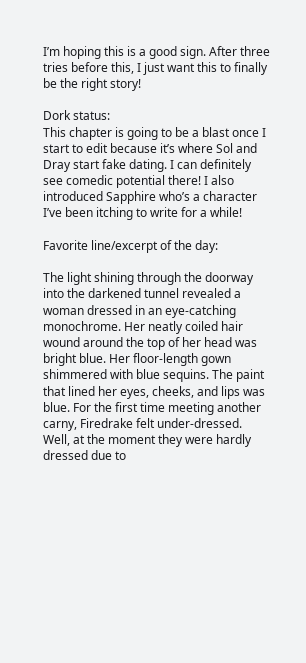I’m hoping this is a good sign. After three tries before this, I just want this to finally be the right story!

Dork status:
This chapter is going to be a blast once I start to edit because it’s where Sol and Dray start fake dating. I can definitely see comedic potential there! I also introduced Sapphire who’s a character I’ve been itching to write for a while!

Favorite line/excerpt of the day:

The light shining through the doorway into the darkened tunnel revealed a woman dressed in an eye-catching monochrome. Her neatly coiled hair wound around the top of her head was bright blue. Her floor-length gown shimmered with blue sequins. The paint that lined her eyes, cheeks, and lips was blue. For the first time meeting another carny, Firedrake felt under-dressed. Well, at the moment they were hardly dressed due to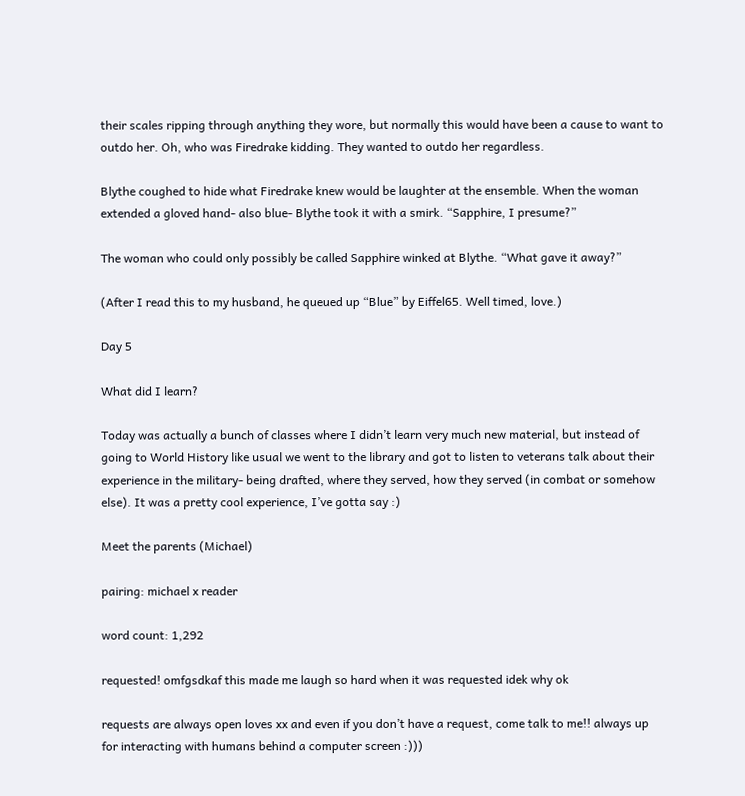their scales ripping through anything they wore, but normally this would have been a cause to want to outdo her. Oh, who was Firedrake kidding. They wanted to outdo her regardless.

Blythe coughed to hide what Firedrake knew would be laughter at the ensemble. When the woman extended a gloved hand- also blue- Blythe took it with a smirk. “Sapphire, I presume?”

The woman who could only possibly be called Sapphire winked at Blythe. “What gave it away?”

(After I read this to my husband, he queued up “Blue” by Eiffel65. Well timed, love.)

Day 5

What did I learn?

Today was actually a bunch of classes where I didn’t learn very much new material, but instead of going to World History like usual we went to the library and got to listen to veterans talk about their experience in the military- being drafted, where they served, how they served (in combat or somehow else). It was a pretty cool experience, I’ve gotta say :)

Meet the parents (Michael)

pairing: michael x reader

word count: 1,292

requested! omfgsdkaf this made me laugh so hard when it was requested idek why ok

requests are always open loves xx and even if you don’t have a request, come talk to me!! always up for interacting with humans behind a computer screen :)))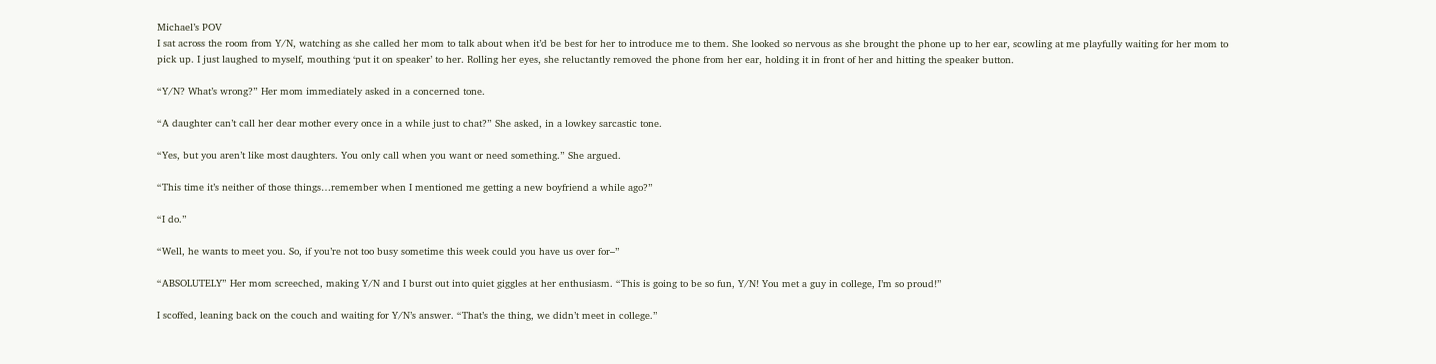Michael’s POV
I sat across the room from Y/N, watching as she called her mom to talk about when it’d be best for her to introduce me to them. She looked so nervous as she brought the phone up to her ear, scowling at me playfully waiting for her mom to pick up. I just laughed to myself, mouthing ‘put it on speaker’ to her. Rolling her eyes, she reluctantly removed the phone from her ear, holding it in front of her and hitting the speaker button.

“Y/N? What’s wrong?” Her mom immediately asked in a concerned tone.

“A daughter can’t call her dear mother every once in a while just to chat?” She asked, in a lowkey sarcastic tone.

“Yes, but you aren’t like most daughters. You only call when you want or need something.” She argued.

“This time it’s neither of those things…remember when I mentioned me getting a new boyfriend a while ago?”

“I do.”

“Well, he wants to meet you. So, if you’re not too busy sometime this week could you have us over for–”

“ABSOLUTELY” Her mom screeched, making Y/N and I burst out into quiet giggles at her enthusiasm. “This is going to be so fun, Y/N! You met a guy in college, I’m so proud!”

I scoffed, leaning back on the couch and waiting for Y/N’s answer. “That’s the thing, we didn’t meet in college.”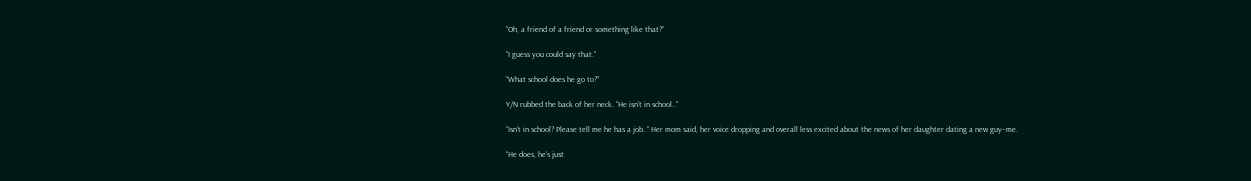“Oh, a friend of a friend or something like that?”

“I guess you could say that.”

“What school does he go to?”

Y/N rubbed the back of her neck. “He isn’t in school..”

“Isn’t in school? Please tell me he has a job..” Her mom said, her voice dropping and overall less excited about the news of her daughter dating a new guy–me.

“He does, he’s just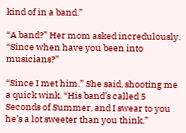kind of in a band.”

“A band?” Her mom asked incredulously. “Since when have you been into musicians?”

“Since I met him.” She said, shooting me a quick wink. “His band’s called 5 Seconds of Summer, and I swear to you he’s a lot sweeter than you think.”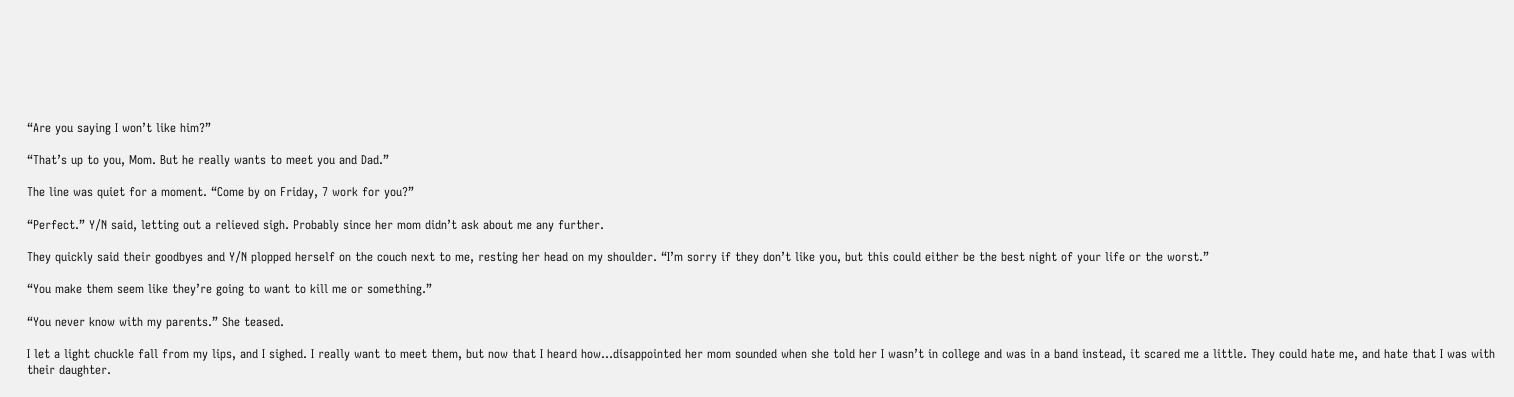“Are you saying I won’t like him?”

“That’s up to you, Mom. But he really wants to meet you and Dad.”

The line was quiet for a moment. “Come by on Friday, 7 work for you?”

“Perfect.” Y/N said, letting out a relieved sigh. Probably since her mom didn’t ask about me any further.

They quickly said their goodbyes and Y/N plopped herself on the couch next to me, resting her head on my shoulder. “I’m sorry if they don’t like you, but this could either be the best night of your life or the worst.”

“You make them seem like they’re going to want to kill me or something.”

“You never know with my parents.” She teased.

I let a light chuckle fall from my lips, and I sighed. I really want to meet them, but now that I heard how…disappointed her mom sounded when she told her I wasn’t in college and was in a band instead, it scared me a little. They could hate me, and hate that I was with their daughter.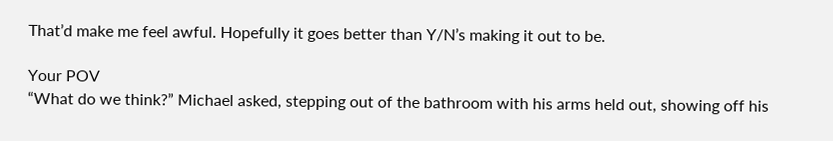That’d make me feel awful. Hopefully it goes better than Y/N’s making it out to be.

Your POV
“What do we think?” Michael asked, stepping out of the bathroom with his arms held out, showing off his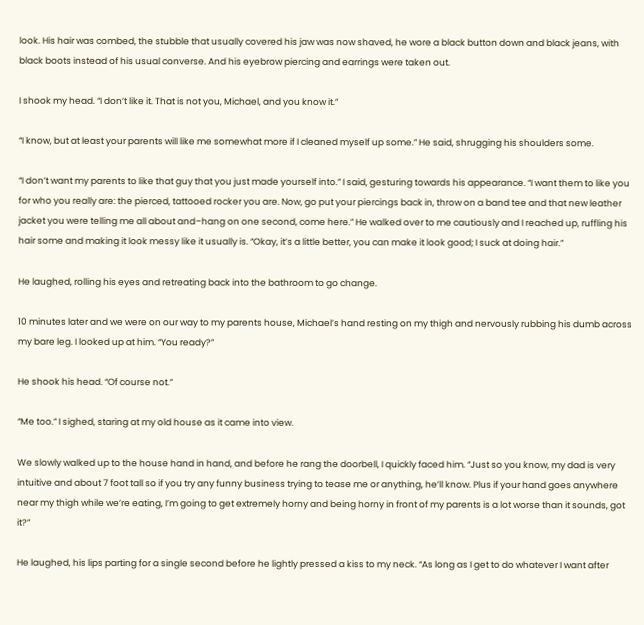look. His hair was combed, the stubble that usually covered his jaw was now shaved, he wore a black button down and black jeans, with black boots instead of his usual converse. And his eyebrow piercing and earrings were taken out.

I shook my head. “I don’t like it. That is not you, Michael, and you know it.”

“I know, but at least your parents will like me somewhat more if I cleaned myself up some.” He said, shrugging his shoulders some.

“I don’t want my parents to like that guy that you just made yourself into.” I said, gesturing towards his appearance. “I want them to like you for who you really are: the pierced, tattooed rocker you are. Now, go put your piercings back in, throw on a band tee and that new leather jacket you were telling me all about and–hang on one second, come here.” He walked over to me cautiously and I reached up, ruffling his hair some and making it look messy like it usually is. “Okay, it’s a little better, you can make it look good; I suck at doing hair.”

He laughed, rolling his eyes and retreating back into the bathroom to go change.

10 minutes later and we were on our way to my parents house, Michael’s hand resting on my thigh and nervously rubbing his dumb across my bare leg. I looked up at him. “You ready?”

He shook his head. “Of course not.”

“Me too.” I sighed, staring at my old house as it came into view.

We slowly walked up to the house hand in hand, and before he rang the doorbell, I quickly faced him. “Just so you know, my dad is very intuitive and about 7 foot tall so if you try any funny business trying to tease me or anything, he’ll know. Plus if your hand goes anywhere near my thigh while we’re eating, I’m going to get extremely horny and being horny in front of my parents is a lot worse than it sounds, got it?”

He laughed, his lips parting for a single second before he lightly pressed a kiss to my neck. “As long as I get to do whatever I want after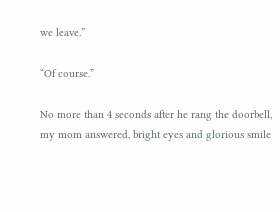we leave.”

“Of course.”

No more than 4 seconds after he rang the doorbell, my mom answered, bright eyes and glorious smile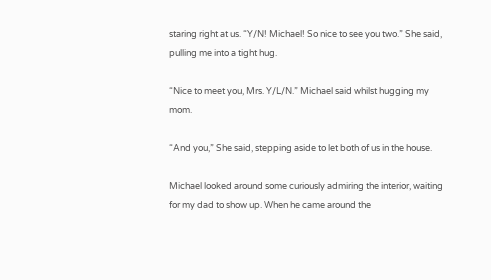staring right at us. “Y/N! Michael! So nice to see you two.” She said, pulling me into a tight hug.

“Nice to meet you, Mrs. Y/L/N.” Michael said whilst hugging my mom.

“And you,” She said, stepping aside to let both of us in the house.

Michael looked around some curiously admiring the interior, waiting for my dad to show up. When he came around the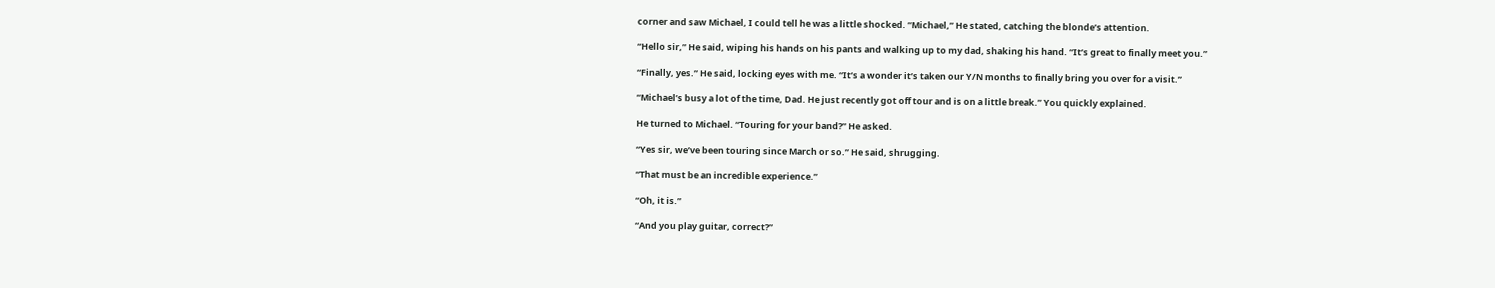corner and saw Michael, I could tell he was a little shocked. “Michael,” He stated, catching the blonde’s attention.

“Hello sir,” He said, wiping his hands on his pants and walking up to my dad, shaking his hand. “It’s great to finally meet you.”

“Finally, yes.” He said, locking eyes with me. “It’s a wonder it’s taken our Y/N months to finally bring you over for a visit.”

“Michael’s busy a lot of the time, Dad. He just recently got off tour and is on a little break.” You quickly explained.

He turned to Michael. “Touring for your band?” He asked.

“Yes sir, we’ve been touring since March or so.” He said, shrugging.

“That must be an incredible experience.”

“Oh, it is.”

“And you play guitar, correct?”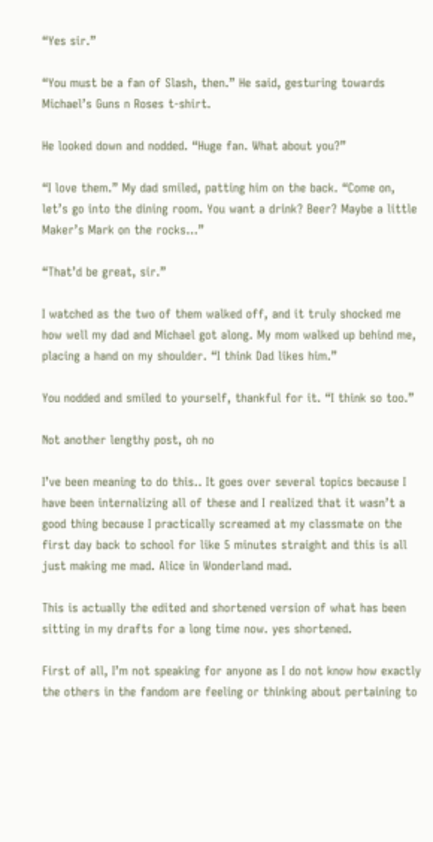“Yes sir.”

“You must be a fan of Slash, then.” He said, gesturing towards Michael’s Guns n Roses t-shirt.

He looked down and nodded. “Huge fan. What about you?”

“I love them.” My dad smiled, patting him on the back. “Come on, let’s go into the dining room. You want a drink? Beer? Maybe a little Maker’s Mark on the rocks…”

“That’d be great, sir.”

I watched as the two of them walked off, and it truly shocked me how well my dad and Michael got along. My mom walked up behind me, placing a hand on my shoulder. “I think Dad likes him.”

You nodded and smiled to yourself, thankful for it. “I think so too.”

Not another lengthy post, oh no

I’ve been meaning to do this.. It goes over several topics because I have been internalizing all of these and I realized that it wasn’t a good thing because I practically screamed at my classmate on the first day back to school for like 5 minutes straight and this is all just making me mad. Alice in Wonderland mad.

This is actually the edited and shortened version of what has been sitting in my drafts for a long time now. yes shortened.

First of all, I’m not speaking for anyone as I do not know how exactly the others in the fandom are feeling or thinking about pertaining to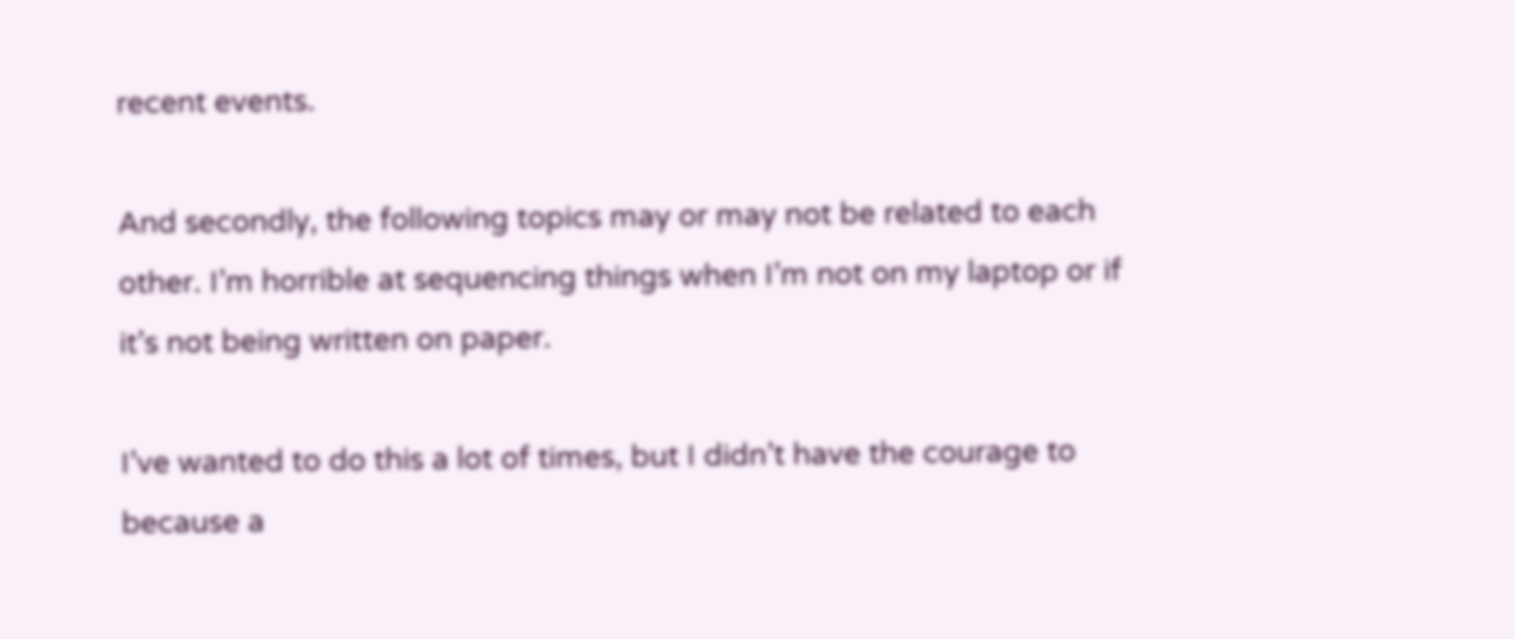recent events.

And secondly, the following topics may or may not be related to each other. I’m horrible at sequencing things when I’m not on my laptop or if it’s not being written on paper.

I’ve wanted to do this a lot of times, but I didn’t have the courage to because a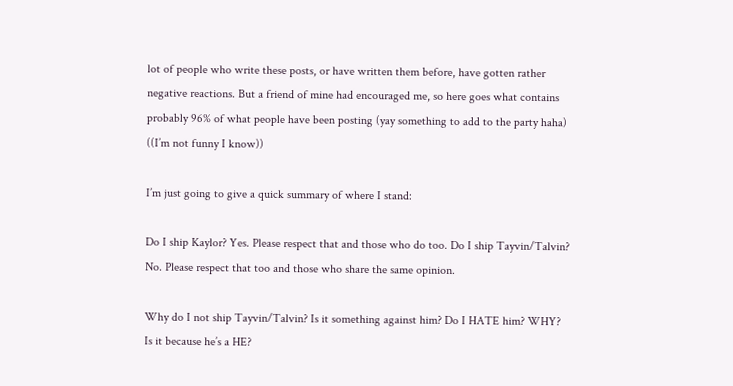lot of people who write these posts, or have written them before, have gotten rather negative reactions. But a friend of mine had encouraged me, so here goes what contains probably 96% of what people have been posting (yay something to add to the party haha) ((I’m not funny I know))

I’m just going to give a quick summary of where I stand:

Do I ship Kaylor? Yes. Please respect that and those who do too. Do I ship Tayvin/Talvin? No. Please respect that too and those who share the same opinion.

Why do I not ship Tayvin/Talvin? Is it something against him? Do I HATE him? WHY? Is it because he’s a HE?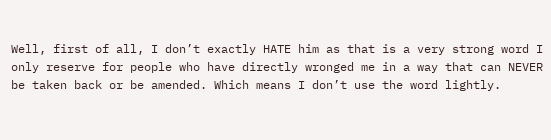Well, first of all, I don’t exactly HATE him as that is a very strong word I only reserve for people who have directly wronged me in a way that can NEVER be taken back or be amended. Which means I don’t use the word lightly.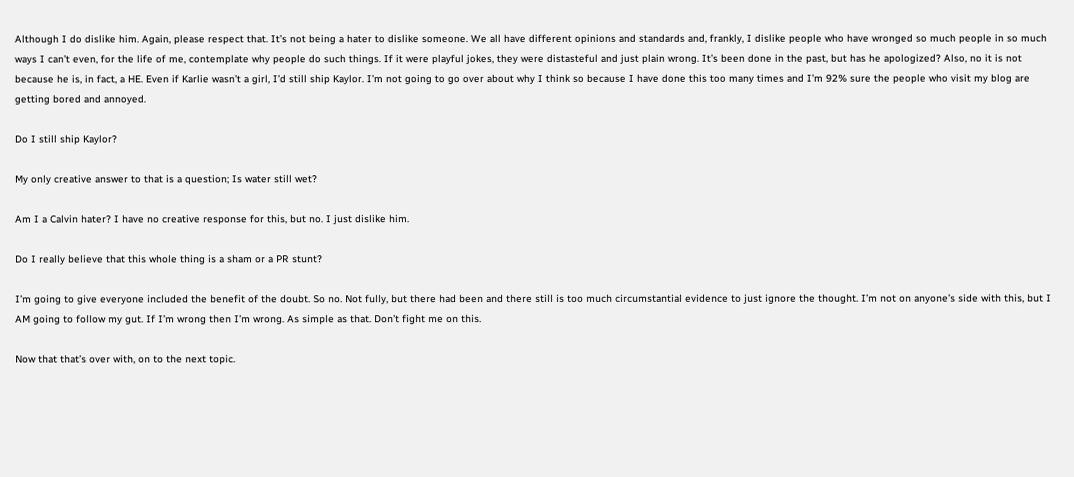Although I do dislike him. Again, please respect that. It’s not being a hater to dislike someone. We all have different opinions and standards and, frankly, I dislike people who have wronged so much people in so much ways I can’t even, for the life of me, contemplate why people do such things. If it were playful jokes, they were distasteful and just plain wrong. It’s been done in the past, but has he apologized? Also, no it is not because he is, in fact, a HE. Even if Karlie wasn’t a girl, I’d still ship Kaylor. I’m not going to go over about why I think so because I have done this too many times and I’m 92% sure the people who visit my blog are getting bored and annoyed.

Do I still ship Kaylor?

My only creative answer to that is a question; Is water still wet?

Am I a Calvin hater? I have no creative response for this, but no. I just dislike him.

Do I really believe that this whole thing is a sham or a PR stunt?

I’m going to give everyone included the benefit of the doubt. So no. Not fully, but there had been and there still is too much circumstantial evidence to just ignore the thought. I’m not on anyone’s side with this, but I AM going to follow my gut. If I’m wrong then I’m wrong. As simple as that. Don’t fight me on this.

Now that that’s over with, on to the next topic.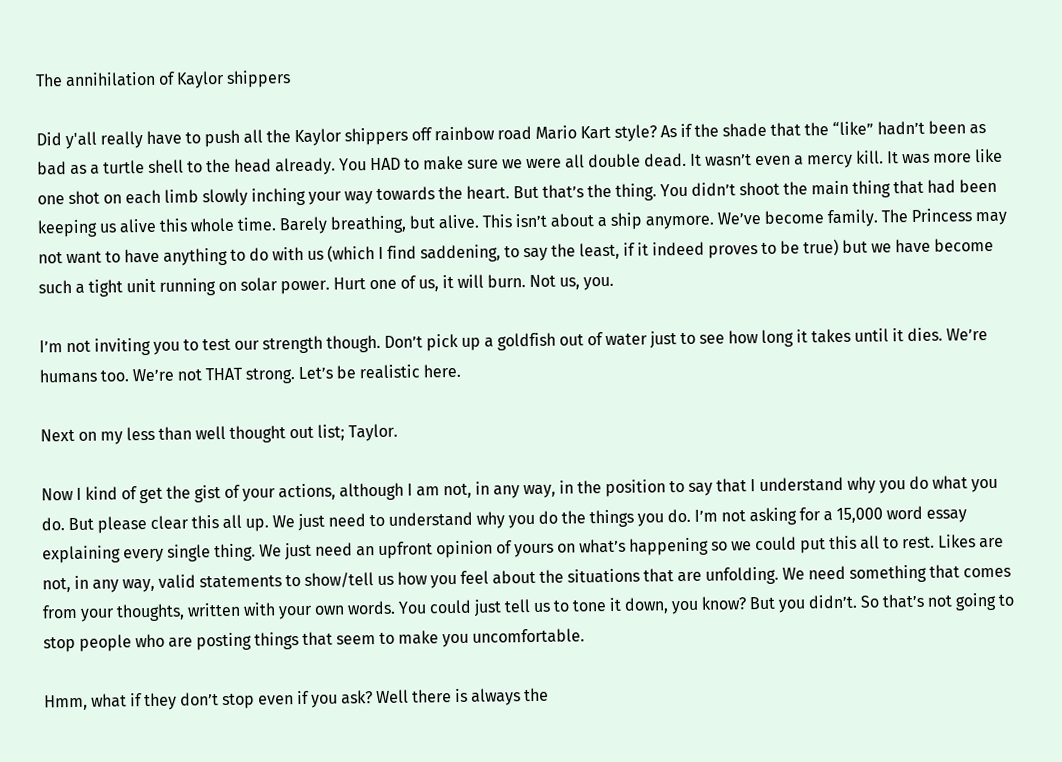The annihilation of Kaylor shippers

Did y'all really have to push all the Kaylor shippers off rainbow road Mario Kart style? As if the shade that the “like” hadn’t been as bad as a turtle shell to the head already. You HAD to make sure we were all double dead. It wasn’t even a mercy kill. It was more like one shot on each limb slowly inching your way towards the heart. But that’s the thing. You didn’t shoot the main thing that had been keeping us alive this whole time. Barely breathing, but alive. This isn’t about a ship anymore. We’ve become family. The Princess may not want to have anything to do with us (which I find saddening, to say the least, if it indeed proves to be true) but we have become such a tight unit running on solar power. Hurt one of us, it will burn. Not us, you.

I’m not inviting you to test our strength though. Don’t pick up a goldfish out of water just to see how long it takes until it dies. We’re humans too. We’re not THAT strong. Let’s be realistic here.

Next on my less than well thought out list; Taylor.

Now I kind of get the gist of your actions, although I am not, in any way, in the position to say that I understand why you do what you do. But please clear this all up. We just need to understand why you do the things you do. I’m not asking for a 15,000 word essay explaining every single thing. We just need an upfront opinion of yours on what’s happening so we could put this all to rest. Likes are not, in any way, valid statements to show/tell us how you feel about the situations that are unfolding. We need something that comes from your thoughts, written with your own words. You could just tell us to tone it down, you know? But you didn’t. So that’s not going to stop people who are posting things that seem to make you uncomfortable.

Hmm, what if they don’t stop even if you ask? Well there is always the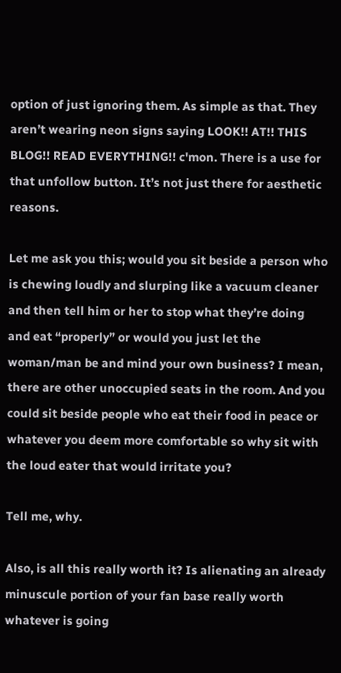option of just ignoring them. As simple as that. They aren’t wearing neon signs saying LOOK!! AT!! THIS BLOG!! READ EVERYTHING!! c'mon. There is a use for that unfollow button. It’s not just there for aesthetic reasons.

Let me ask you this; would you sit beside a person who is chewing loudly and slurping like a vacuum cleaner and then tell him or her to stop what they’re doing and eat “properly” or would you just let the woman/man be and mind your own business? I mean, there are other unoccupied seats in the room. And you could sit beside people who eat their food in peace or whatever you deem more comfortable so why sit with the loud eater that would irritate you?

Tell me, why.

Also, is all this really worth it? Is alienating an already minuscule portion of your fan base really worth whatever is going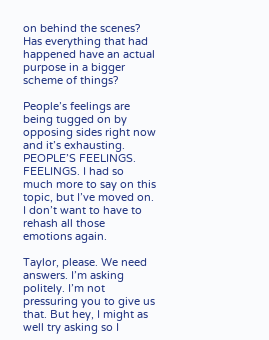on behind the scenes? Has everything that had happened have an actual purpose in a bigger scheme of things?

People’s feelings are being tugged on by opposing sides right now and it’s exhausting. PEOPLE’S FEELINGS. FEELINGS. I had so much more to say on this topic, but I’ve moved on. I don’t want to have to rehash all those emotions again.

Taylor, please. We need answers. I’m asking politely. I’m not pressuring you to give us that. But hey, I might as well try asking so I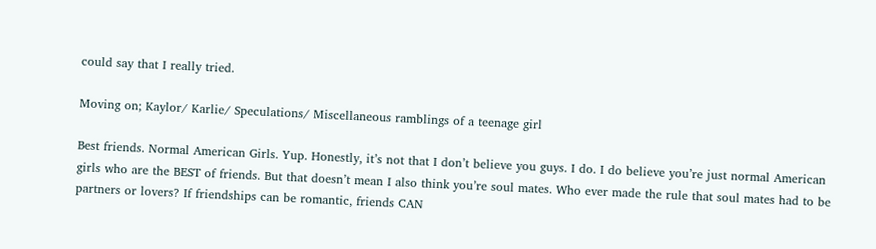could say that I really tried.

Moving on; Kaylor/ Karlie/ Speculations/ Miscellaneous ramblings of a teenage girl

Best friends. Normal American Girls. Yup. Honestly, it’s not that I don’t believe you guys. I do. I do believe you’re just normal American girls who are the BEST of friends. But that doesn’t mean I also think you’re soul mates. Who ever made the rule that soul mates had to be partners or lovers? If friendships can be romantic, friends CAN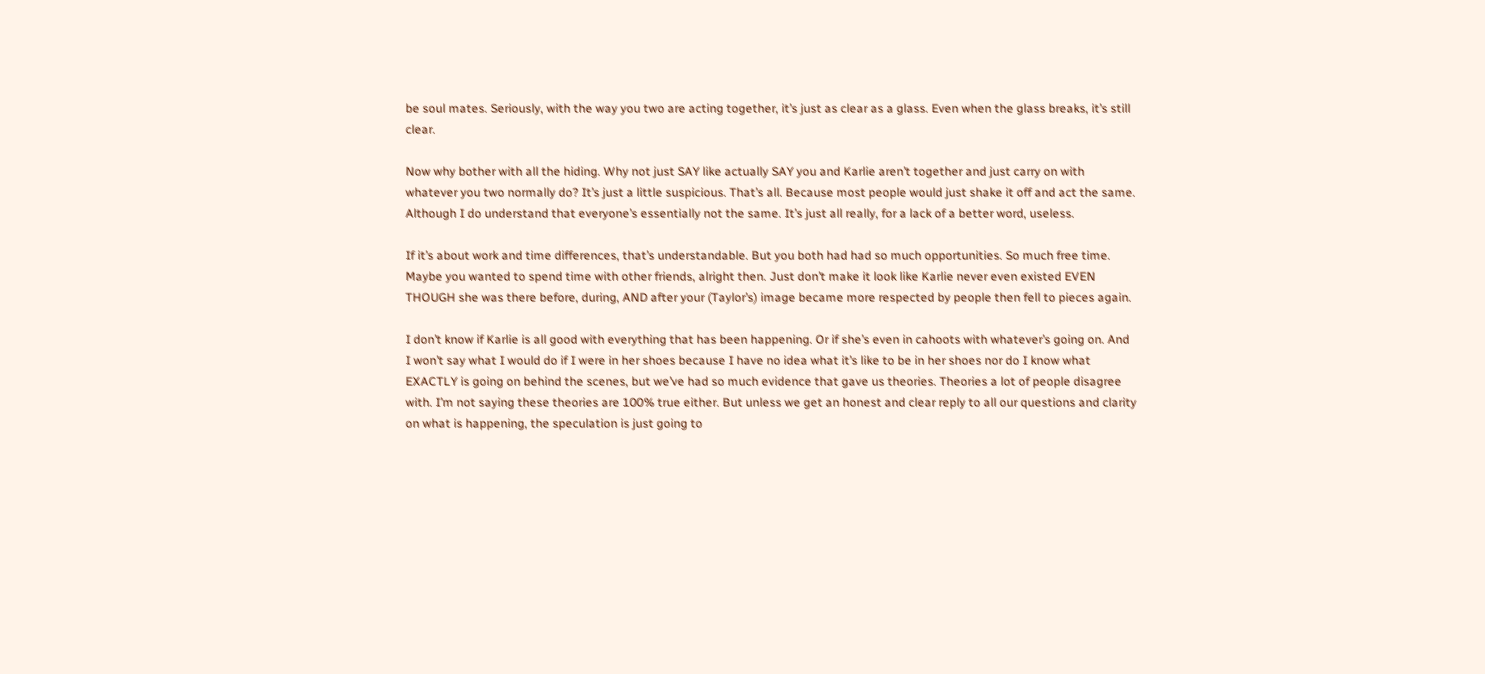be soul mates. Seriously, with the way you two are acting together, it’s just as clear as a glass. Even when the glass breaks, it’s still clear.

Now why bother with all the hiding. Why not just SAY like actually SAY you and Karlie aren’t together and just carry on with whatever you two normally do? It’s just a little suspicious. That’s all. Because most people would just shake it off and act the same. Although I do understand that everyone’s essentially not the same. It’s just all really, for a lack of a better word, useless.

If it’s about work and time differences, that’s understandable. But you both had had so much opportunities. So much free time. Maybe you wanted to spend time with other friends, alright then. Just don’t make it look like Karlie never even existed EVEN THOUGH she was there before, during, AND after your (Taylor’s) image became more respected by people then fell to pieces again.

I don’t know if Karlie is all good with everything that has been happening. Or if she’s even in cahoots with whatever’s going on. And I won’t say what I would do if I were in her shoes because I have no idea what it’s like to be in her shoes nor do I know what EXACTLY is going on behind the scenes, but we’ve had so much evidence that gave us theories. Theories a lot of people disagree with. I’m not saying these theories are 100% true either. But unless we get an honest and clear reply to all our questions and clarity on what is happening, the speculation is just going to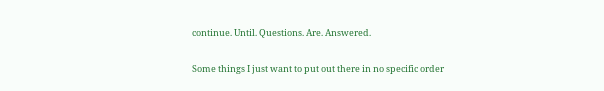continue. Until. Questions. Are. Answered.

Some things I just want to put out there in no specific order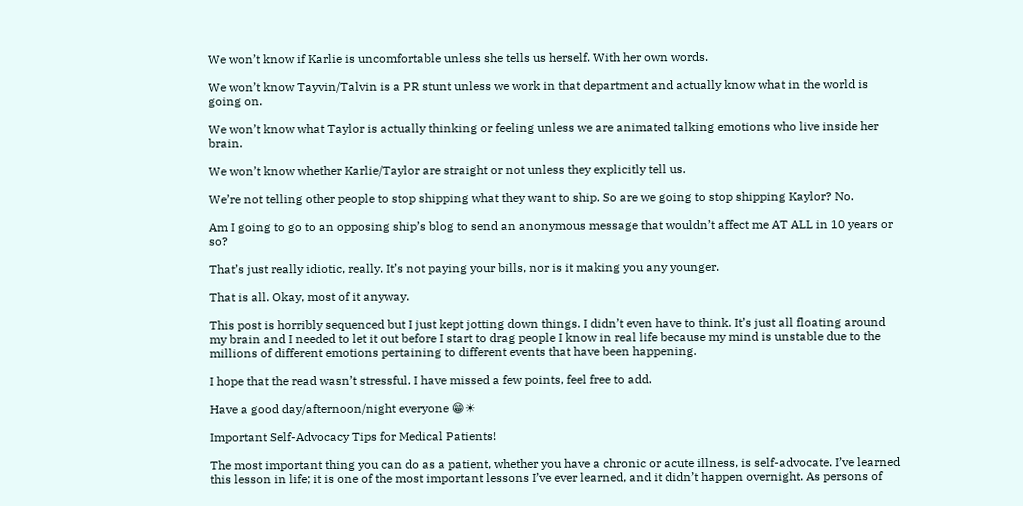We won’t know if Karlie is uncomfortable unless she tells us herself. With her own words.

We won’t know Tayvin/Talvin is a PR stunt unless we work in that department and actually know what in the world is going on.

We won’t know what Taylor is actually thinking or feeling unless we are animated talking emotions who live inside her brain.

We won’t know whether Karlie/Taylor are straight or not unless they explicitly tell us.

We’re not telling other people to stop shipping what they want to ship. So are we going to stop shipping Kaylor? No.

Am I going to go to an opposing ship’s blog to send an anonymous message that wouldn’t affect me AT ALL in 10 years or so?

That’s just really idiotic, really. It’s not paying your bills, nor is it making you any younger.

That is all. Okay, most of it anyway.

This post is horribly sequenced but I just kept jotting down things. I didn’t even have to think. It’s just all floating around my brain and I needed to let it out before I start to drag people I know in real life because my mind is unstable due to the millions of different emotions pertaining to different events that have been happening.

I hope that the read wasn’t stressful. I have missed a few points, feel free to add.

Have a good day/afternoon/night everyone 😁☀

Important Self-Advocacy Tips for Medical Patients!

The most important thing you can do as a patient, whether you have a chronic or acute illness, is self-advocate. I’ve learned this lesson in life; it is one of the most important lessons I’ve ever learned, and it didn’t happen overnight. As persons of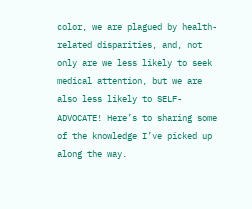color, we are plagued by health-related disparities, and, not only are we less likely to seek medical attention, but we are also less likely to SELF-ADVOCATE! Here’s to sharing some of the knowledge I’ve picked up along the way.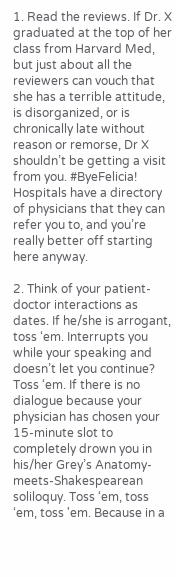1. Read the reviews. If Dr. X graduated at the top of her class from Harvard Med, but just about all the reviewers can vouch that she has a terrible attitude, is disorganized, or is chronically late without reason or remorse, Dr X shouldn’t be getting a visit from you. #ByeFelicia! Hospitals have a directory of physicians that they can refer you to, and you’re really better off starting here anyway.

2. Think of your patient-doctor interactions as dates. If he/she is arrogant, toss ‘em. Interrupts you while your speaking and doesn’t let you continue? Toss ‘em. If there is no dialogue because your physician has chosen your 15-minute slot to completely drown you in his/her Grey’s Anatomy-meets-Shakespearean soliloquy. Toss ‘em, toss ‘em, toss 'em. Because in a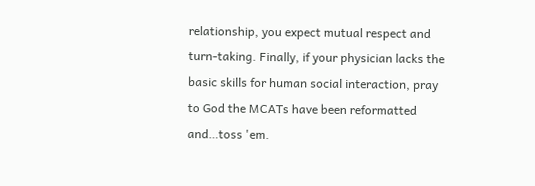relationship, you expect mutual respect and turn-taking. Finally, if your physician lacks the basic skills for human social interaction, pray to God the MCATs have been reformatted and…toss 'em.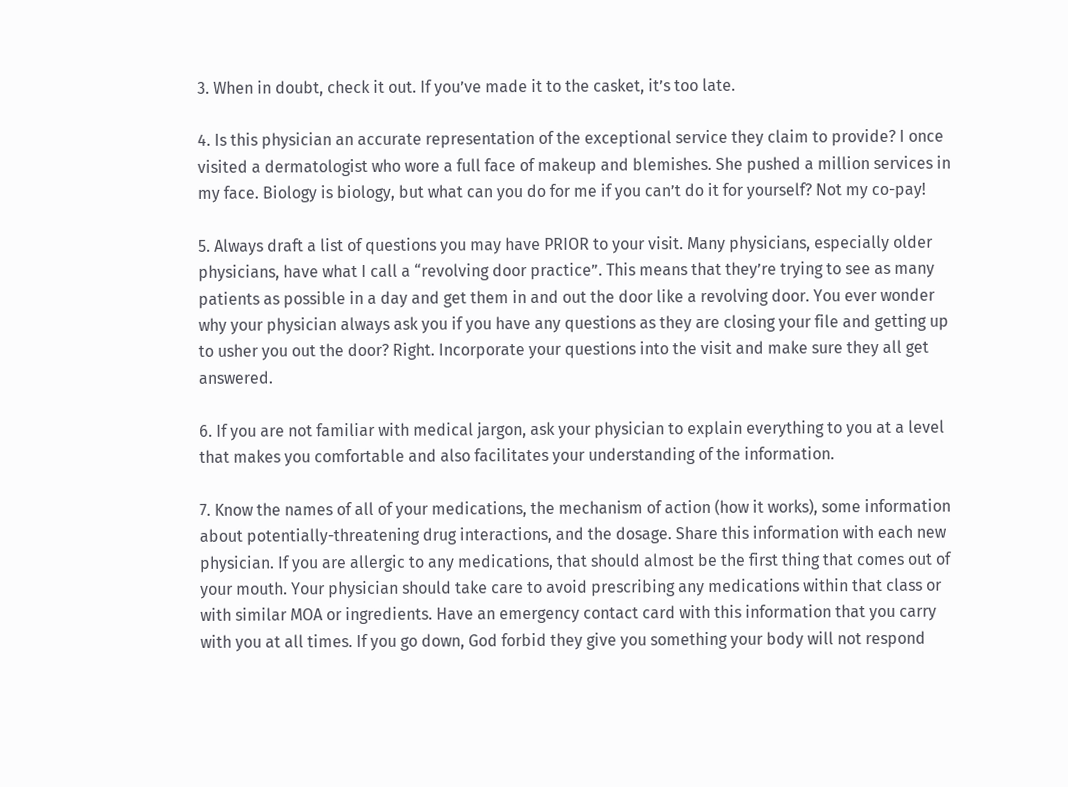3. When in doubt, check it out. If you’ve made it to the casket, it’s too late.

4. Is this physician an accurate representation of the exceptional service they claim to provide? I once visited a dermatologist who wore a full face of makeup and blemishes. She pushed a million services in my face. Biology is biology, but what can you do for me if you can’t do it for yourself? Not my co-pay!

5. Always draft a list of questions you may have PRIOR to your visit. Many physicians, especially older physicians, have what I call a “revolving door practice”. This means that they’re trying to see as many patients as possible in a day and get them in and out the door like a revolving door. You ever wonder why your physician always ask you if you have any questions as they are closing your file and getting up to usher you out the door? Right. Incorporate your questions into the visit and make sure they all get answered.

6. If you are not familiar with medical jargon, ask your physician to explain everything to you at a level that makes you comfortable and also facilitates your understanding of the information.

7. Know the names of all of your medications, the mechanism of action (how it works), some information about potentially-threatening drug interactions, and the dosage. Share this information with each new physician. If you are allergic to any medications, that should almost be the first thing that comes out of your mouth. Your physician should take care to avoid prescribing any medications within that class or with similar MOA or ingredients. Have an emergency contact card with this information that you carry with you at all times. If you go down, God forbid they give you something your body will not respond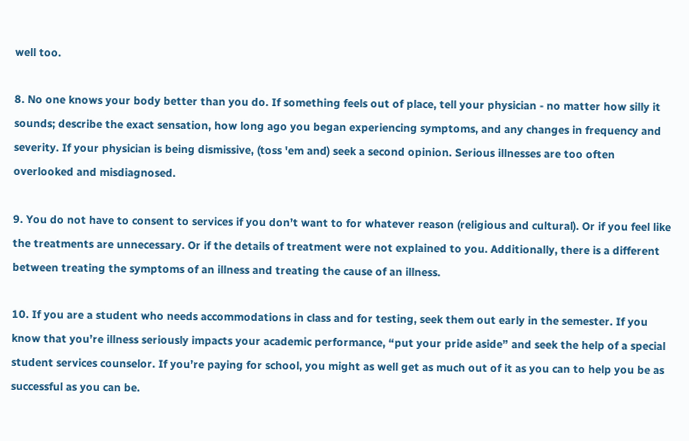well too.

8. No one knows your body better than you do. If something feels out of place, tell your physician - no matter how silly it sounds; describe the exact sensation, how long ago you began experiencing symptoms, and any changes in frequency and severity. If your physician is being dismissive, (toss 'em and) seek a second opinion. Serious illnesses are too often overlooked and misdiagnosed.

9. You do not have to consent to services if you don’t want to for whatever reason (religious and cultural). Or if you feel like the treatments are unnecessary. Or if the details of treatment were not explained to you. Additionally, there is a different between treating the symptoms of an illness and treating the cause of an illness.

10. If you are a student who needs accommodations in class and for testing, seek them out early in the semester. If you know that you’re illness seriously impacts your academic performance, “put your pride aside” and seek the help of a special student services counselor. If you’re paying for school, you might as well get as much out of it as you can to help you be as successful as you can be.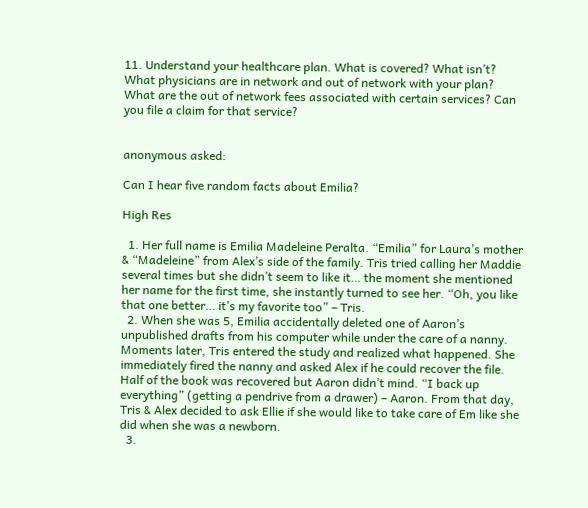11. Understand your healthcare plan. What is covered? What isn’t? What physicians are in network and out of network with your plan? What are the out of network fees associated with certain services? Can you file a claim for that service?


anonymous asked:

Can I hear five random facts about Emilia?

High Res

  1. Her full name is Emilia Madeleine Peralta. “Emilia” for Laura’s mother & “Madeleine” from Alex’s side of the family. Tris tried calling her Maddie several times but she didn’t seem to like it… the moment she mentioned her name for the first time, she instantly turned to see her. “Oh, you like that one better… it’s my favorite too” – Tris.
  2. When she was 5, Emilia accidentally deleted one of Aaron’s unpublished drafts from his computer while under the care of a nanny. Moments later, Tris entered the study and realized what happened. She immediately fired the nanny and asked Alex if he could recover the file. Half of the book was recovered but Aaron didn’t mind. “I back up everything” (getting a pendrive from a drawer) – Aaron. From that day, Tris & Alex decided to ask Ellie if she would like to take care of Em like she did when she was a newborn.
  3.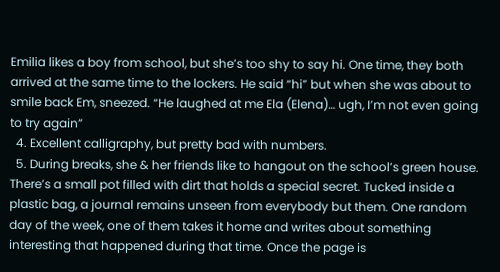Emilia likes a boy from school, but she’s too shy to say hi. One time, they both arrived at the same time to the lockers. He said “hi” but when she was about to smile back Em, sneezed. “He laughed at me Ela (Elena)… ugh, I’m not even going to try again”
  4. Excellent calligraphy, but pretty bad with numbers.
  5. During breaks, she & her friends like to hangout on the school’s green house. There’s a small pot filled with dirt that holds a special secret. Tucked inside a plastic bag, a journal remains unseen from everybody but them. One random day of the week, one of them takes it home and writes about something interesting that happened during that time. Once the page is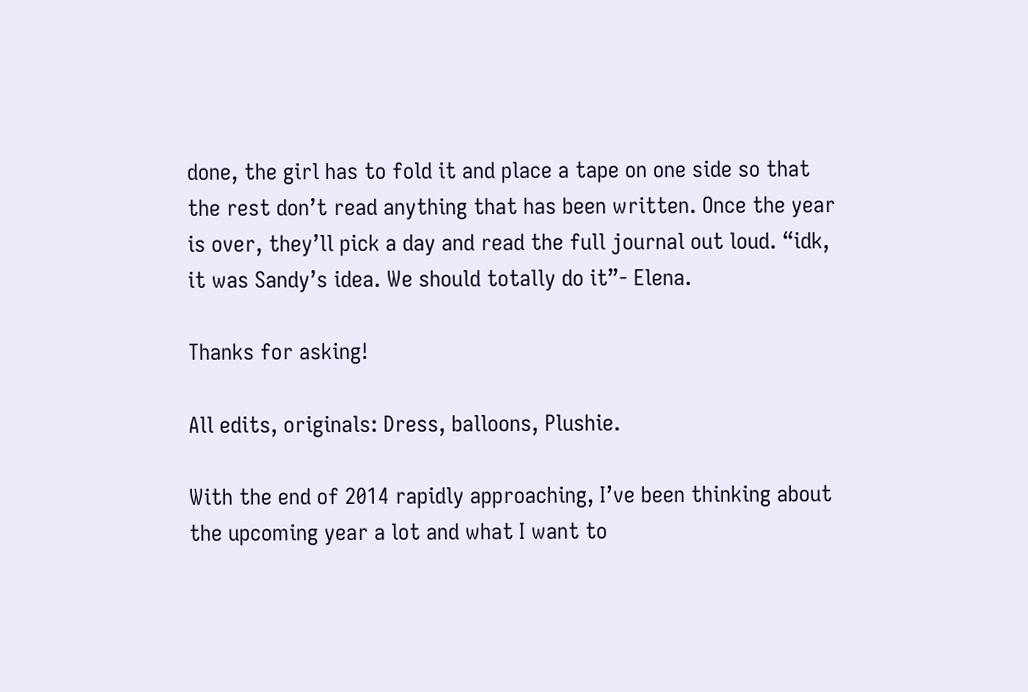done, the girl has to fold it and place a tape on one side so that the rest don’t read anything that has been written. Once the year is over, they’ll pick a day and read the full journal out loud. “idk, it was Sandy’s idea. We should totally do it”- Elena.

Thanks for asking!

All edits, originals: Dress, balloons, Plushie.

With the end of 2014 rapidly approaching, I’ve been thinking about the upcoming year a lot and what I want to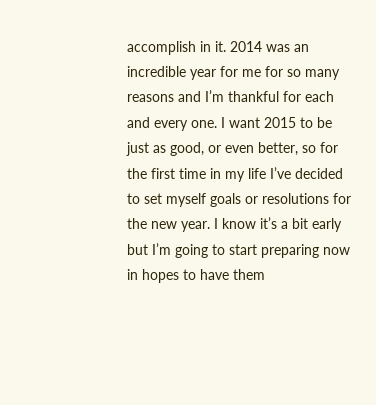accomplish in it. 2014 was an incredible year for me for so many reasons and I’m thankful for each and every one. I want 2015 to be just as good, or even better, so for the first time in my life I’ve decided to set myself goals or resolutions for the new year. I know it’s a bit early but I’m going to start preparing now in hopes to have them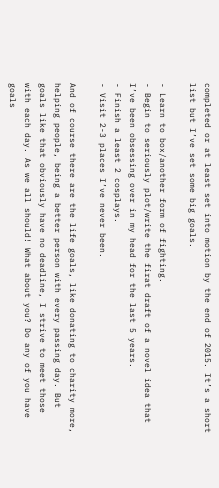completed or at least set into motion by the end of 2015. It’s a short list but I’ve set some big goals.

- Learn to box/another form of fighting.
- Begin to seriously plot/write the firat draft of a novel idea that I’ve been obsessing over in my head for the last 5 years.
- Finish a least 2 cosplays.
- Visit 2-3 places I’ve never been.

And of course there are the life goals, like donating to charity more, helping people, being a better person with every passing day. But goals like that obviously have no deadline, I strive to meet those with each day. As we all should! What about you? Do any of you have goals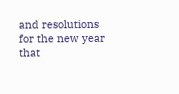and resolutions for the new year that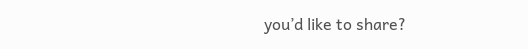you’d like to share?